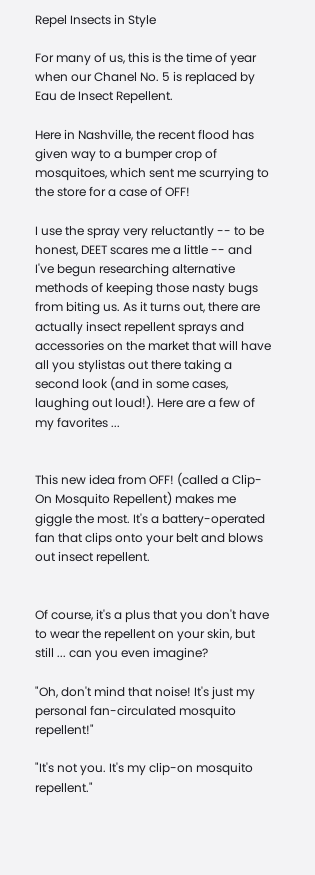Repel Insects in Style

For many of us, this is the time of year when our Chanel No. 5 is replaced by Eau de Insect Repellent.

Here in Nashville, the recent flood has given way to a bumper crop of mosquitoes, which sent me scurrying to the store for a case of OFF!

I use the spray very reluctantly -- to be honest, DEET scares me a little -- and I've begun researching alternative methods of keeping those nasty bugs from biting us. As it turns out, there are actually insect repellent sprays and accessories on the market that will have all you stylistas out there taking a second look (and in some cases, laughing out loud!). Here are a few of my favorites ...


This new idea from OFF! (called a Clip-On Mosquito Repellent) makes me giggle the most. It's a battery-operated fan that clips onto your belt and blows out insect repellent.


Of course, it's a plus that you don't have to wear the repellent on your skin, but still ... can you even imagine?

"Oh, don't mind that noise! It's just my personal fan-circulated mosquito repellent!"

"It's not you. It's my clip-on mosquito repellent."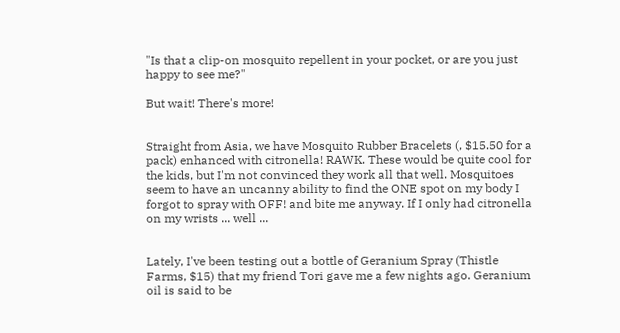"Is that a clip-on mosquito repellent in your pocket, or are you just happy to see me?"

But wait! There's more!


Straight from Asia, we have Mosquito Rubber Bracelets (, $15.50 for a pack) enhanced with citronella! RAWK. These would be quite cool for the kids, but I'm not convinced they work all that well. Mosquitoes seem to have an uncanny ability to find the ONE spot on my body I forgot to spray with OFF! and bite me anyway. If I only had citronella on my wrists ... well ...


Lately, I've been testing out a bottle of Geranium Spray (Thistle Farms, $15) that my friend Tori gave me a few nights ago. Geranium oil is said to be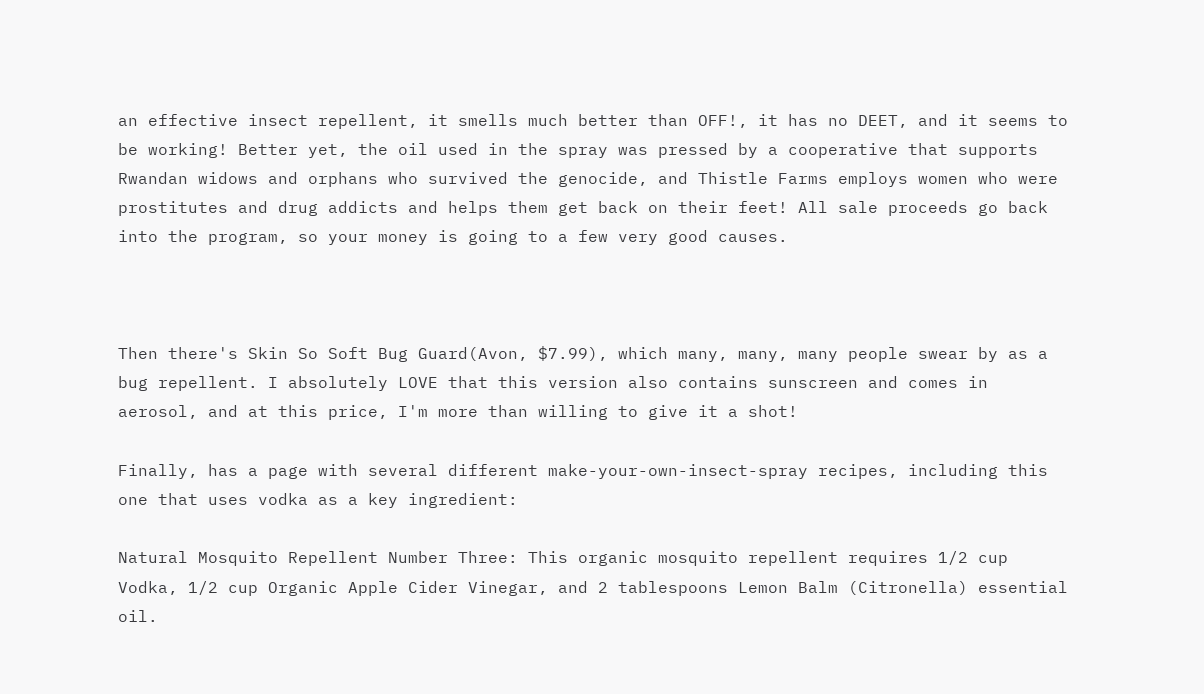an effective insect repellent, it smells much better than OFF!, it has no DEET, and it seems to be working! Better yet, the oil used in the spray was pressed by a cooperative that supports Rwandan widows and orphans who survived the genocide, and Thistle Farms employs women who were prostitutes and drug addicts and helps them get back on their feet! All sale proceeds go back into the program, so your money is going to a few very good causes.



Then there's Skin So Soft Bug Guard(Avon, $7.99), which many, many, many people swear by as a bug repellent. I absolutely LOVE that this version also contains sunscreen and comes in aerosol, and at this price, I'm more than willing to give it a shot!

Finally, has a page with several different make-your-own-insect-spray recipes, including this one that uses vodka as a key ingredient:

Natural Mosquito Repellent Number Three: This organic mosquito repellent requires 1/2 cup Vodka, 1/2 cup Organic Apple Cider Vinegar, and 2 tablespoons Lemon Balm (Citronella) essential oil.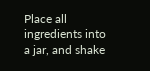Place all ingredients into a jar, and shake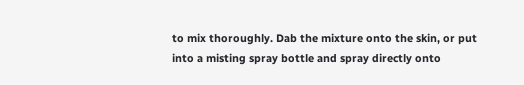to mix thoroughly. Dab the mixture onto the skin, or put into a misting spray bottle and spray directly onto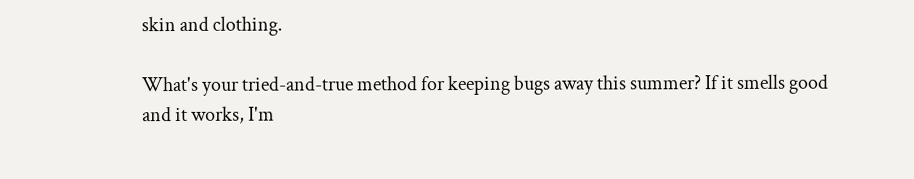skin and clothing.

What's your tried-and-true method for keeping bugs away this summer? If it smells good and it works, I'm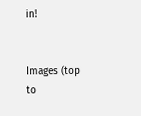in!


Images (top to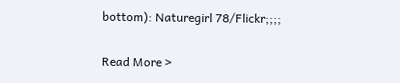bottom): Naturegirl 78/Flickr;;;;


Read More >